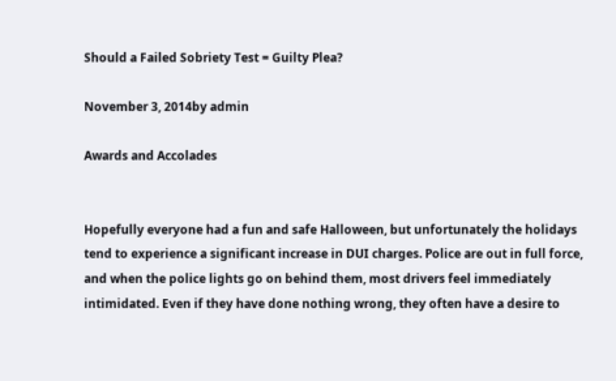Should a Failed Sobriety Test = Guilty Plea?

November 3, 2014by admin

Awards and Accolades


Hopefully everyone had a fun and safe Halloween, but unfortunately the holidays tend to experience a significant increase in DUI charges. Police are out in full force, and when the police lights go on behind them, most drivers feel immediately intimidated. Even if they have done nothing wrong, they often have a desire to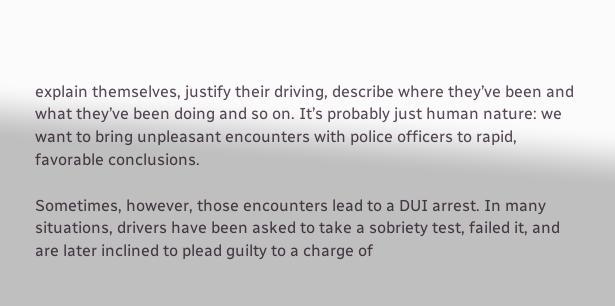explain themselves, justify their driving, describe where they’ve been and what they’ve been doing and so on. It’s probably just human nature: we want to bring unpleasant encounters with police officers to rapid, favorable conclusions.

Sometimes, however, those encounters lead to a DUI arrest. In many situations, drivers have been asked to take a sobriety test, failed it, and are later inclined to plead guilty to a charge of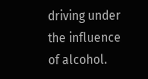driving under the influence of alcohol.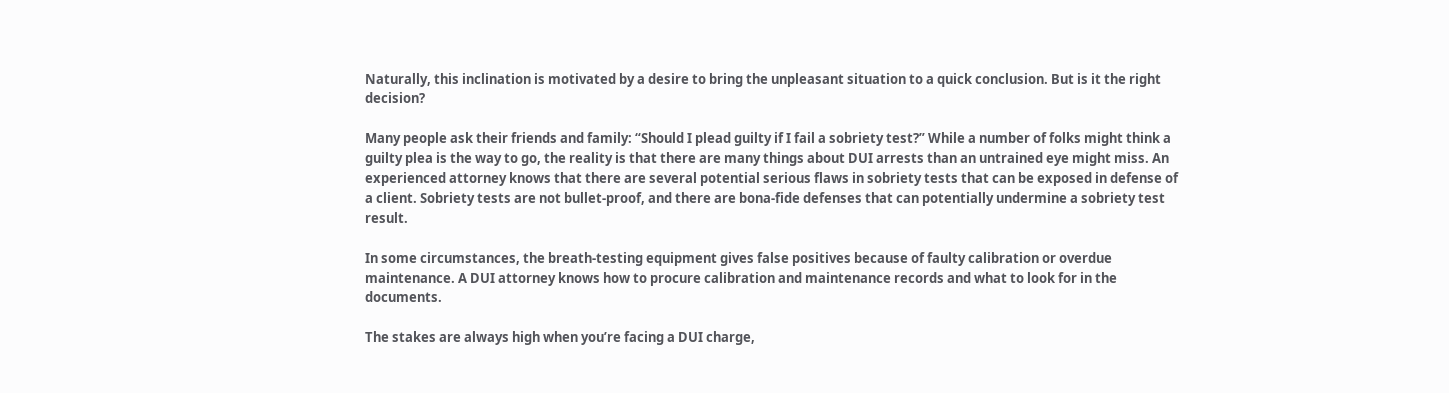Naturally, this inclination is motivated by a desire to bring the unpleasant situation to a quick conclusion. But is it the right decision?

Many people ask their friends and family: “Should I plead guilty if I fail a sobriety test?” While a number of folks might think a guilty plea is the way to go, the reality is that there are many things about DUI arrests than an untrained eye might miss. An experienced attorney knows that there are several potential serious flaws in sobriety tests that can be exposed in defense of a client. Sobriety tests are not bullet-proof, and there are bona-fide defenses that can potentially undermine a sobriety test result.

In some circumstances, the breath-testing equipment gives false positives because of faulty calibration or overdue maintenance. A DUI attorney knows how to procure calibration and maintenance records and what to look for in the documents.

The stakes are always high when you’re facing a DUI charge,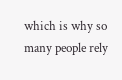which is why so many people rely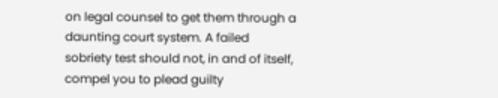on legal counsel to get them through a daunting court system. A failed sobriety test should not, in and of itself, compel you to plead guilty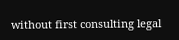without first consulting legal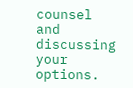counsel and discussing your options.